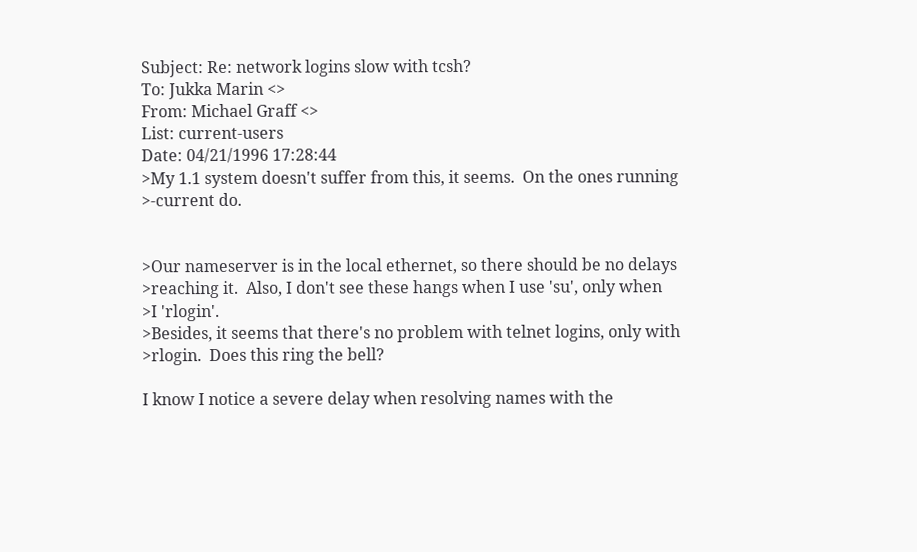Subject: Re: network logins slow with tcsh?
To: Jukka Marin <>
From: Michael Graff <>
List: current-users
Date: 04/21/1996 17:28:44
>My 1.1 system doesn't suffer from this, it seems.  On the ones running
>-current do.


>Our nameserver is in the local ethernet, so there should be no delays
>reaching it.  Also, I don't see these hangs when I use 'su', only when
>I 'rlogin'.
>Besides, it seems that there's no problem with telnet logins, only with
>rlogin.  Does this ring the bell?

I know I notice a severe delay when resolving names with the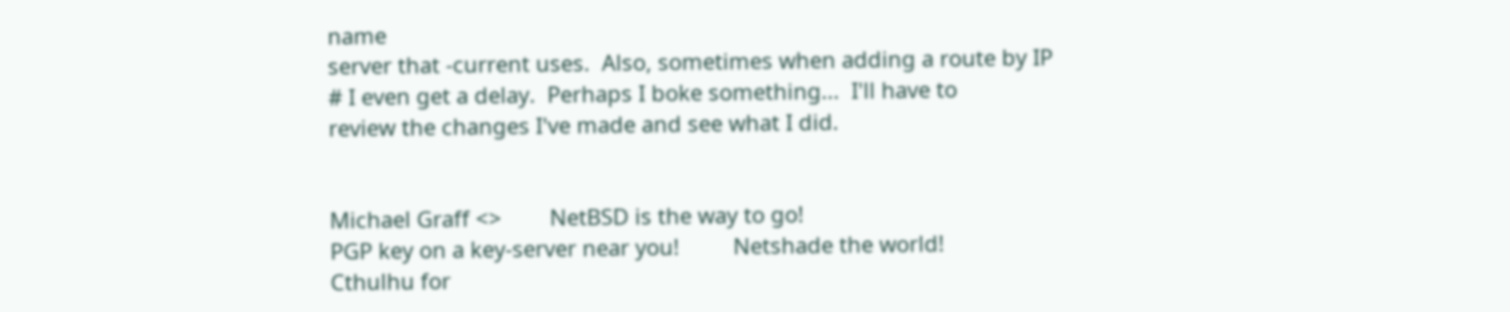name
server that -current uses.  Also, sometimes when adding a route by IP
# I even get a delay.  Perhaps I boke something...  I'll have to
review the changes I've made and see what I did.


Michael Graff <>        NetBSD is the way to go!
PGP key on a key-server near you!         Netshade the world!
Cthulhu for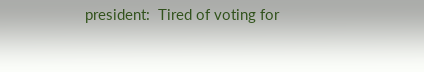president:  Tired of voting for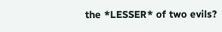the *LESSER* of two evils?